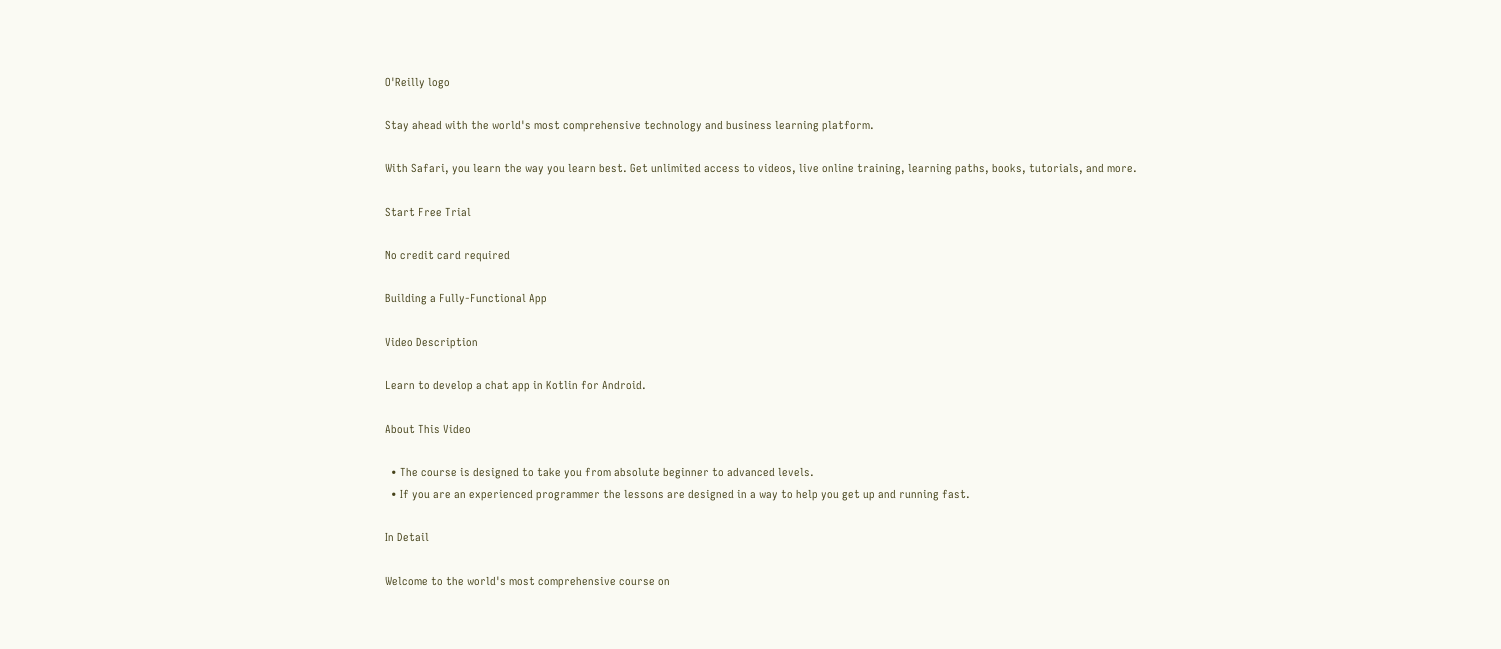O'Reilly logo

Stay ahead with the world's most comprehensive technology and business learning platform.

With Safari, you learn the way you learn best. Get unlimited access to videos, live online training, learning paths, books, tutorials, and more.

Start Free Trial

No credit card required

Building a Fully-Functional App

Video Description

Learn to develop a chat app in Kotlin for Android.

About This Video

  • The course is designed to take you from absolute beginner to advanced levels.
  • If you are an experienced programmer the lessons are designed in a way to help you get up and running fast.

In Detail

Welcome to the world's most comprehensive course on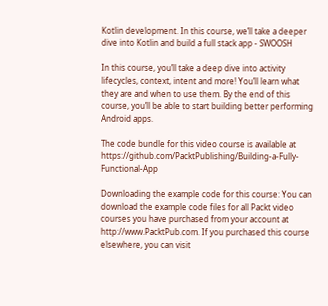Kotlin development. In this course, we’ll take a deeper dive into Kotlin and build a full stack app - SWOOSH

In this course, you’ll take a deep dive into activity lifecycles, context, intent and more! You’ll learn what they are and when to use them. By the end of this course, you’ll be able to start building better performing Android apps.

The code bundle for this video course is available at https://github.com/PacktPublishing/Building-a-Fully-Functional-App

Downloading the example code for this course: You can download the example code files for all Packt video courses you have purchased from your account at http://www.PacktPub.com. If you purchased this course elsewhere, you can visit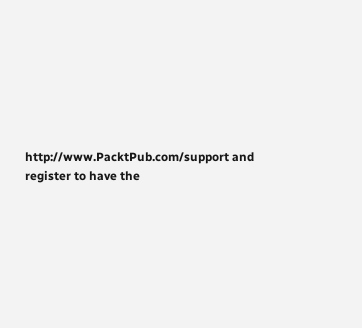http://www.PacktPub.com/support and register to have the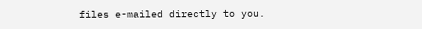files e-mailed directly to you.